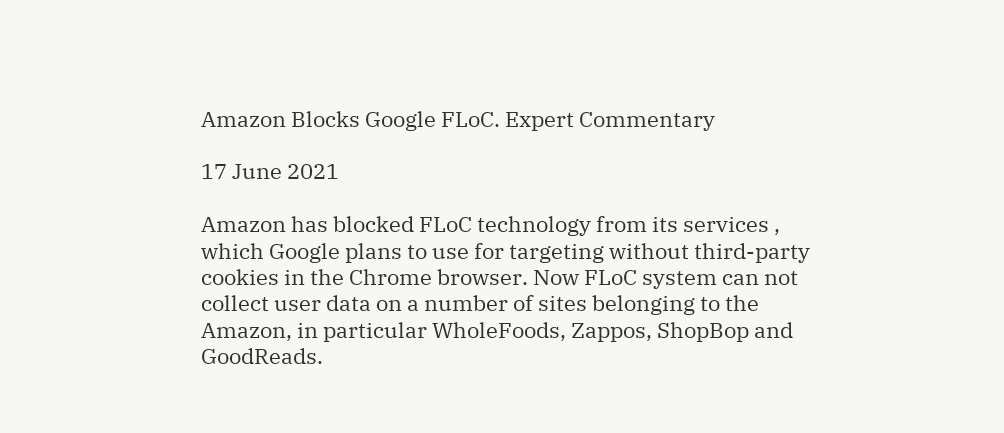Amazon Blocks Google FLoC. Expert Commentary

17 June 2021

Amazon has blocked FLoC technology from its services , which Google plans to use for targeting without third-party cookies in the Chrome browser. Now FLoC system can not collect user data on a number of sites belonging to the Amazon, in particular WholeFoods, Zappos, ShopBop and GoodReads.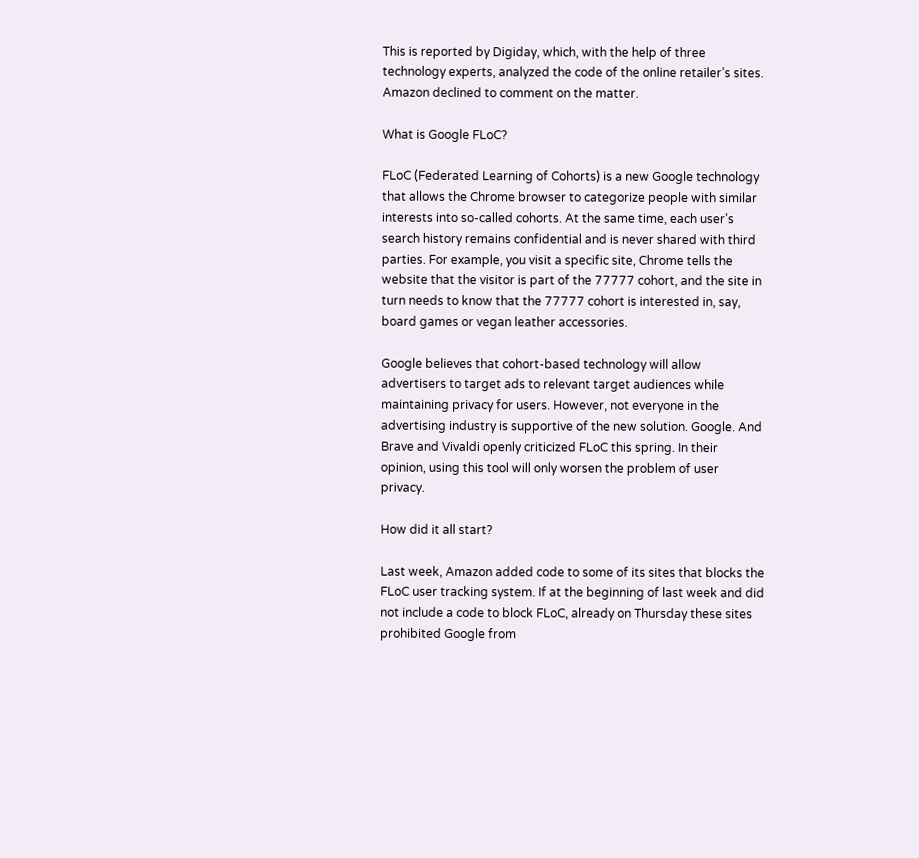This is reported by Digiday, which, with the help of three technology experts, analyzed the code of the online retailer’s sites. Amazon declined to comment on the matter.

What is Google FLoC?

FLoC (Federated Learning of Cohorts) is a new Google technology that allows the Chrome browser to categorize people with similar interests into so-called cohorts. At the same time, each user’s search history remains confidential and is never shared with third parties. For example, you visit a specific site, Chrome tells the website that the visitor is part of the 77777 cohort, and the site in turn needs to know that the 77777 cohort is interested in, say, board games or vegan leather accessories.

Google believes that cohort-based technology will allow advertisers to target ads to relevant target audiences while maintaining privacy for users. However, not everyone in the advertising industry is supportive of the new solution. Google. And Brave and Vivaldi openly criticized FLoC this spring. In their opinion, using this tool will only worsen the problem of user privacy.

How did it all start?

Last week, Amazon added code to some of its sites that blocks the FLoC user tracking system. If at the beginning of last week and did not include a code to block FLoC, already on Thursday these sites prohibited Google from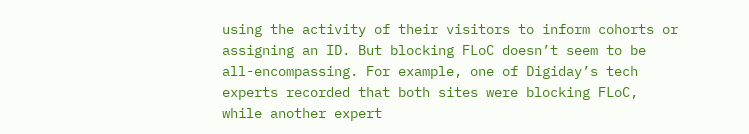using the activity of their visitors to inform cohorts or assigning an ID. But blocking FLoC doesn’t seem to be all-encompassing. For example, one of Digiday’s tech experts recorded that both sites were blocking FLoC, while another expert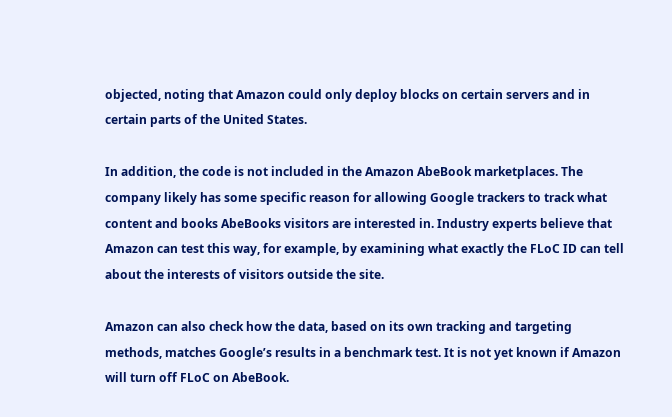objected, noting that Amazon could only deploy blocks on certain servers and in certain parts of the United States.

In addition, the code is not included in the Amazon AbeBook marketplaces. The company likely has some specific reason for allowing Google trackers to track what content and books AbeBooks visitors are interested in. Industry experts believe that Amazon can test this way, for example, by examining what exactly the FLoC ID can tell about the interests of visitors outside the site.

Amazon can also check how the data, based on its own tracking and targeting methods, matches Google’s results in a benchmark test. It is not yet known if Amazon will turn off FLoC on AbeBook.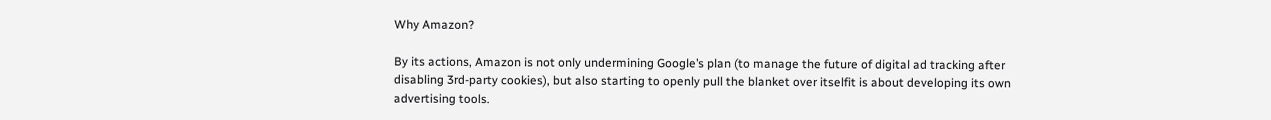Why Amazon?

By its actions, Amazon is not only undermining Google’s plan (to manage the future of digital ad tracking after disabling 3rd-party cookies), but also starting to openly pull the blanket over itselfit is about developing its own advertising tools.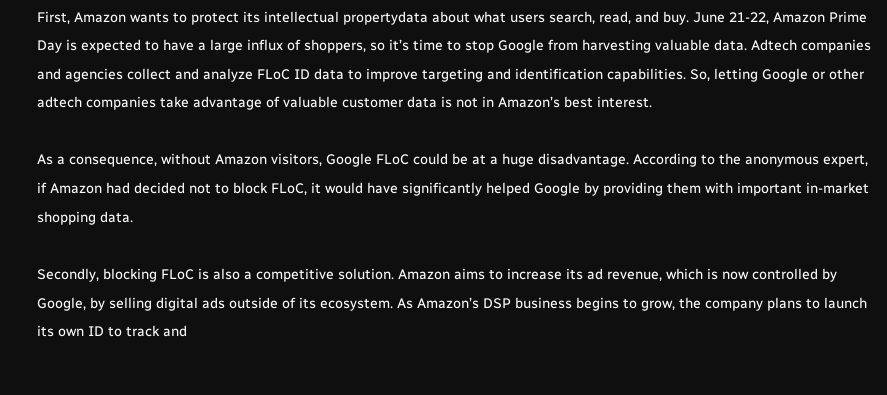First, Amazon wants to protect its intellectual propertydata about what users search, read, and buy. June 21-22, Amazon Prime Day is expected to have a large influx of shoppers, so it’s time to stop Google from harvesting valuable data. Adtech companies and agencies collect and analyze FLoC ID data to improve targeting and identification capabilities. So, letting Google or other adtech companies take advantage of valuable customer data is not in Amazon’s best interest.

As a consequence, without Amazon visitors, Google FLoC could be at a huge disadvantage. According to the anonymous expert, if Amazon had decided not to block FLoC, it would have significantly helped Google by providing them with important in-market shopping data.

Secondly, blocking FLoC is also a competitive solution. Amazon aims to increase its ad revenue, which is now controlled by Google, by selling digital ads outside of its ecosystem. As Amazon’s DSP business begins to grow, the company plans to launch its own ID to track and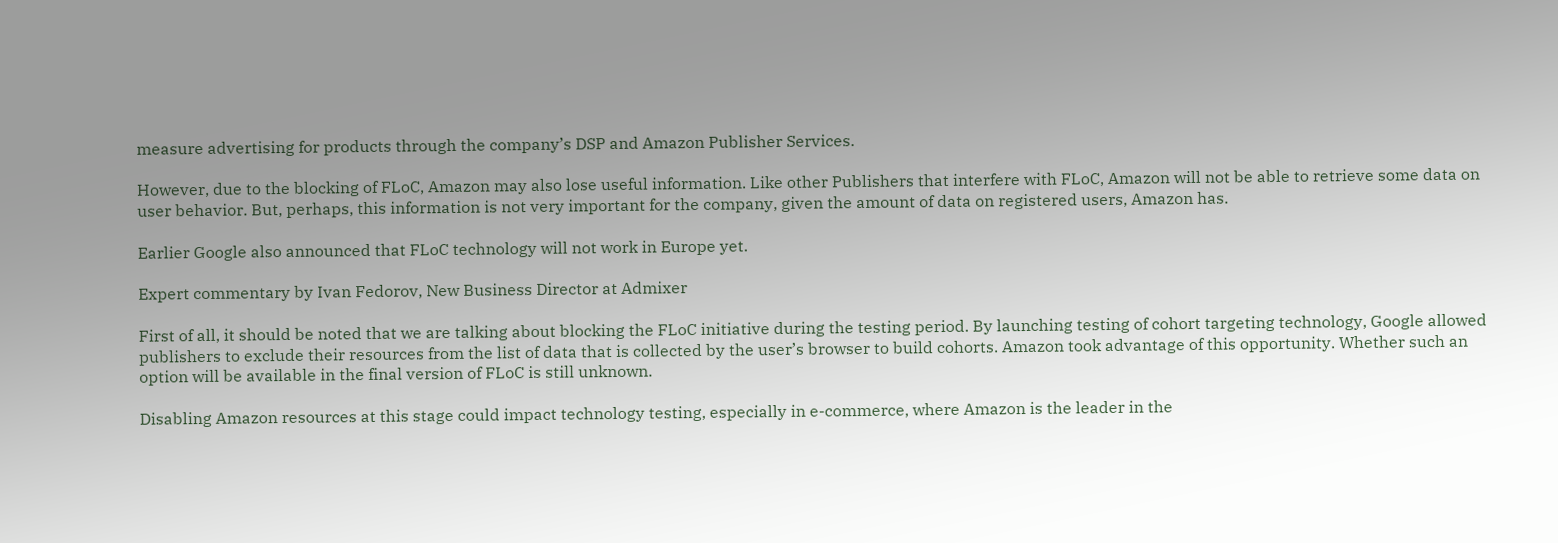measure advertising for products through the company’s DSP and Amazon Publisher Services.

However, due to the blocking of FLoC, Amazon may also lose useful information. Like other Publishers that interfere with FLoC, Amazon will not be able to retrieve some data on user behavior. But, perhaps, this information is not very important for the company, given the amount of data on registered users, Amazon has.

Earlier Google also announced that FLoC technology will not work in Europe yet.

Expert commentary by Ivan Fedorov, New Business Director at Admixer

First of all, it should be noted that we are talking about blocking the FLoC initiative during the testing period. By launching testing of cohort targeting technology, Google allowed publishers to exclude their resources from the list of data that is collected by the user’s browser to build cohorts. Amazon took advantage of this opportunity. Whether such an option will be available in the final version of FLoC is still unknown.

Disabling Amazon resources at this stage could impact technology testing, especially in e-commerce, where Amazon is the leader in the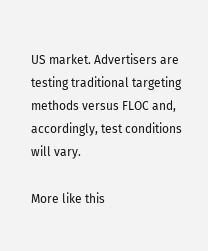US market. Advertisers are testing traditional targeting methods versus FLOC and, accordingly, test conditions will vary.

More like this